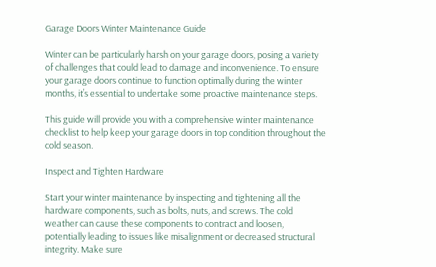Garage Doors Winter Maintenance Guide

Winter can be particularly harsh on your garage doors, posing a variety of challenges that could lead to damage and inconvenience. To ensure your garage doors continue to function optimally during the winter months, it’s essential to undertake some proactive maintenance steps.

This guide will provide you with a comprehensive winter maintenance checklist to help keep your garage doors in top condition throughout the cold season.

Inspect and Tighten Hardware

Start your winter maintenance by inspecting and tightening all the hardware components, such as bolts, nuts, and screws. The cold weather can cause these components to contract and loosen, potentially leading to issues like misalignment or decreased structural integrity. Make sure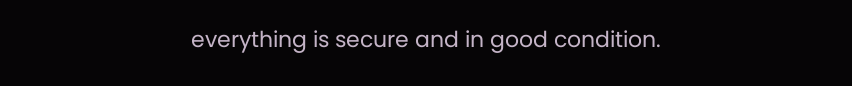everything is secure and in good condition.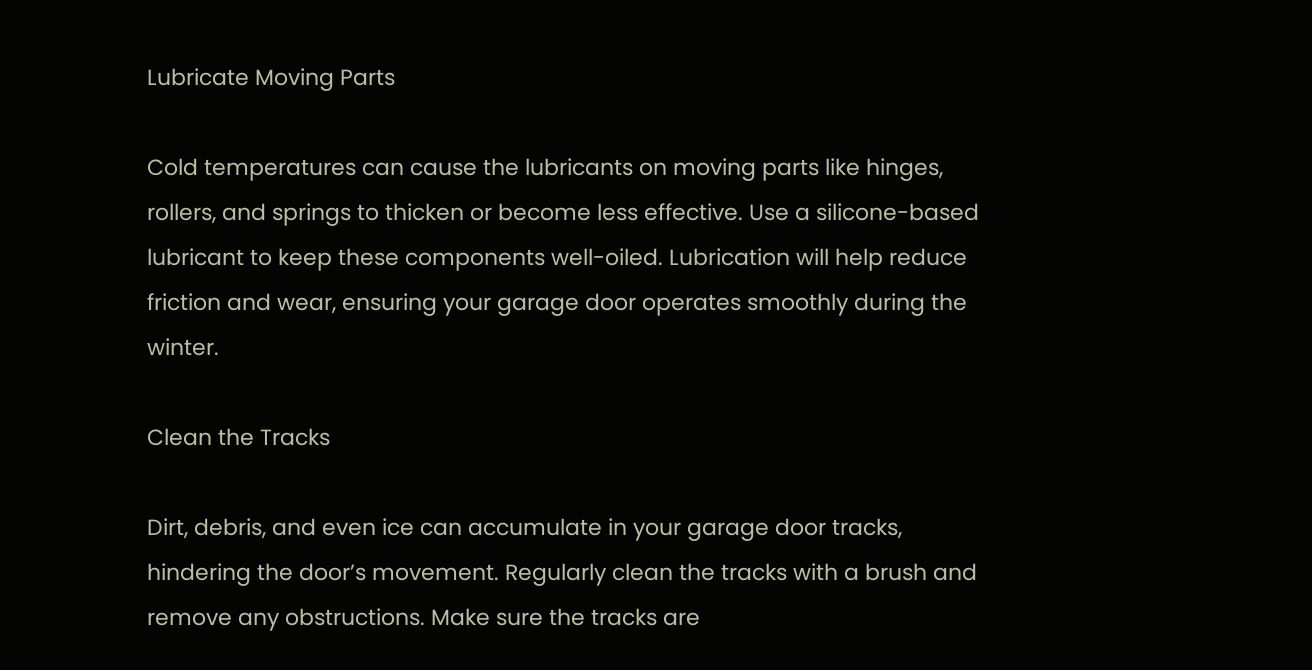Lubricate Moving Parts

Cold temperatures can cause the lubricants on moving parts like hinges, rollers, and springs to thicken or become less effective. Use a silicone-based lubricant to keep these components well-oiled. Lubrication will help reduce friction and wear, ensuring your garage door operates smoothly during the winter.

Clean the Tracks

Dirt, debris, and even ice can accumulate in your garage door tracks, hindering the door’s movement. Regularly clean the tracks with a brush and remove any obstructions. Make sure the tracks are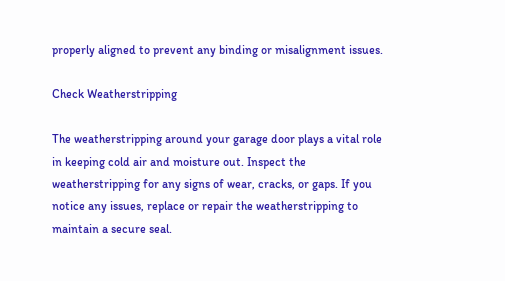properly aligned to prevent any binding or misalignment issues.

Check Weatherstripping

The weatherstripping around your garage door plays a vital role in keeping cold air and moisture out. Inspect the weatherstripping for any signs of wear, cracks, or gaps. If you notice any issues, replace or repair the weatherstripping to maintain a secure seal.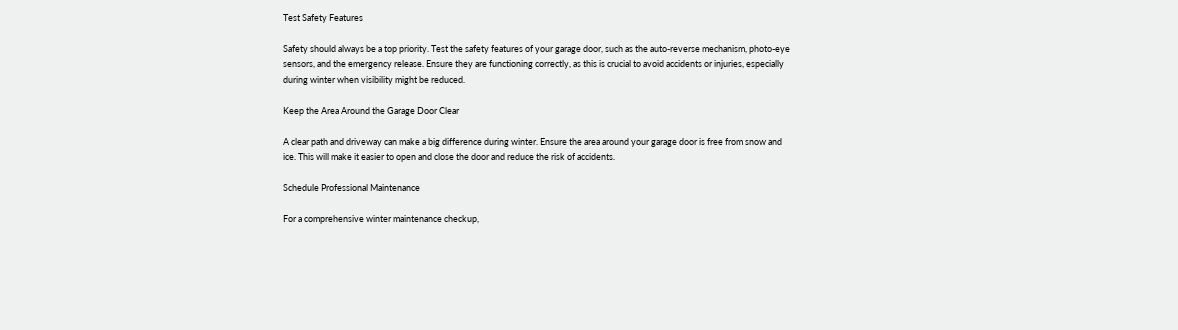Test Safety Features

Safety should always be a top priority. Test the safety features of your garage door, such as the auto-reverse mechanism, photo-eye sensors, and the emergency release. Ensure they are functioning correctly, as this is crucial to avoid accidents or injuries, especially during winter when visibility might be reduced.

Keep the Area Around the Garage Door Clear

A clear path and driveway can make a big difference during winter. Ensure the area around your garage door is free from snow and ice. This will make it easier to open and close the door and reduce the risk of accidents.

Schedule Professional Maintenance

For a comprehensive winter maintenance checkup,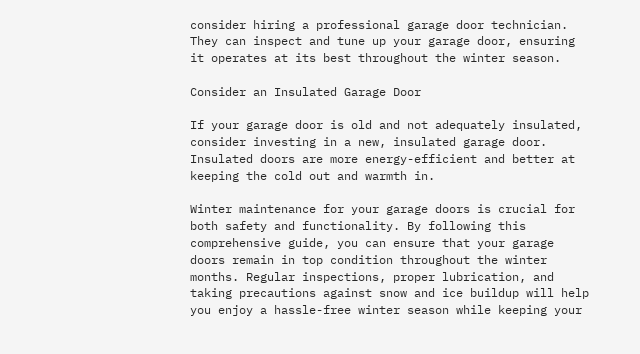consider hiring a professional garage door technician. They can inspect and tune up your garage door, ensuring it operates at its best throughout the winter season.

Consider an Insulated Garage Door

If your garage door is old and not adequately insulated, consider investing in a new, insulated garage door. Insulated doors are more energy-efficient and better at keeping the cold out and warmth in.

Winter maintenance for your garage doors is crucial for both safety and functionality. By following this comprehensive guide, you can ensure that your garage doors remain in top condition throughout the winter months. Regular inspections, proper lubrication, and taking precautions against snow and ice buildup will help you enjoy a hassle-free winter season while keeping your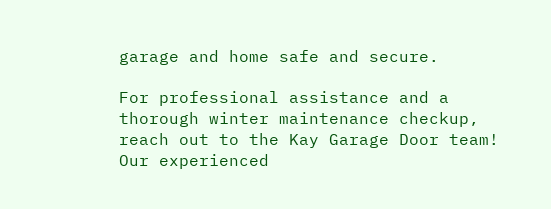garage and home safe and secure.

For professional assistance and a thorough winter maintenance checkup, reach out to the Kay Garage Door team! Our experienced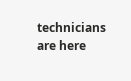technicians are here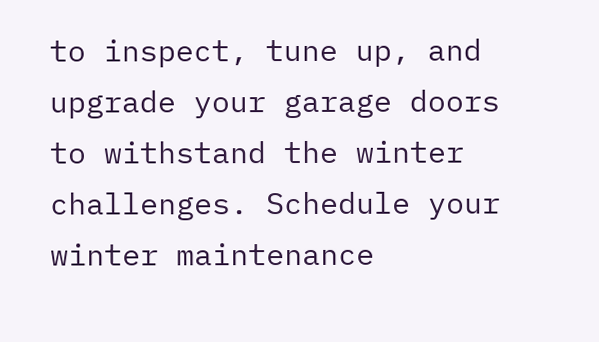to inspect, tune up, and upgrade your garage doors to withstand the winter challenges. Schedule your winter maintenance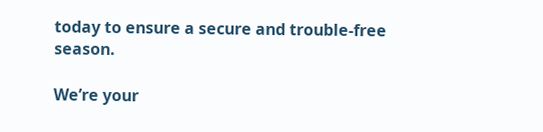today to ensure a secure and trouble-free season.

We’re your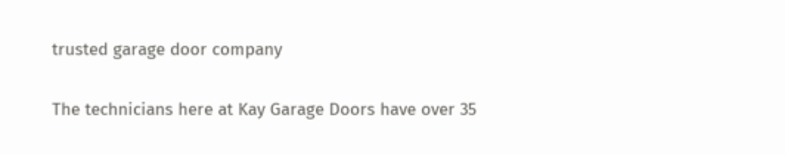trusted garage door company

The technicians here at Kay Garage Doors have over 35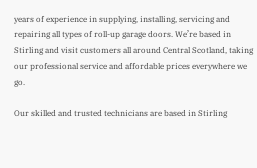years of experience in supplying, installing, servicing and repairing all types of roll-up garage doors. We’re based in Stirling and visit customers all around Central Scotland, taking our professional service and affordable prices everywhere we go.

Our skilled and trusted technicians are based in Stirling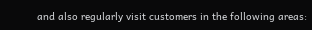and also regularly visit customers in the following areas: